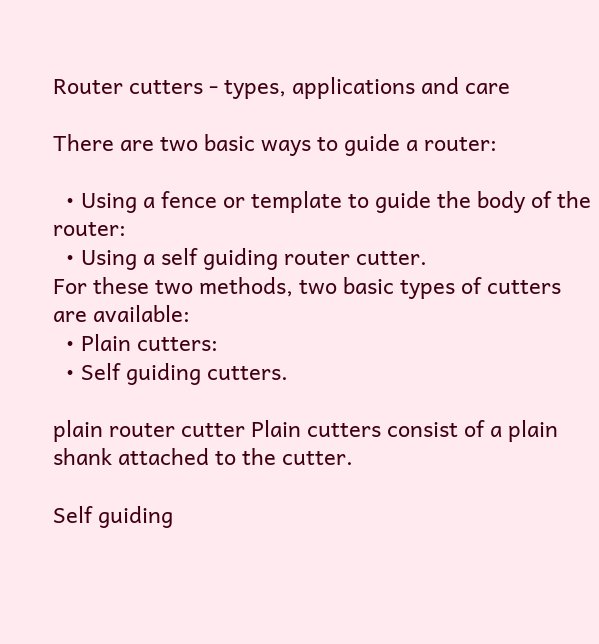Router cutters - types, applications and care

There are two basic ways to guide a router:

  • Using a fence or template to guide the body of the router:
  • Using a self guiding router cutter.
For these two methods, two basic types of cutters are available:
  • Plain cutters:
  • Self guiding cutters.

plain router cutter Plain cutters consist of a plain shank attached to the cutter.

Self guiding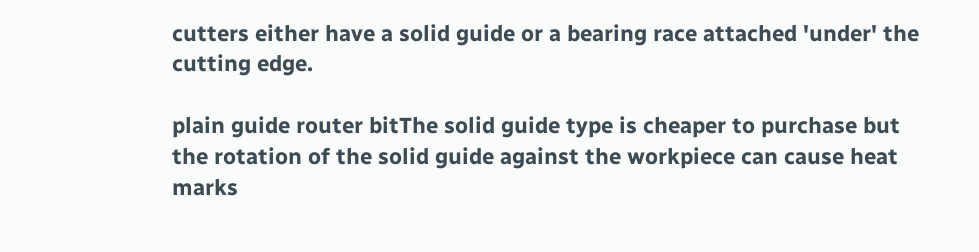cutters either have a solid guide or a bearing race attached 'under' the cutting edge.

plain guide router bitThe solid guide type is cheaper to purchase but the rotation of the solid guide against the workpiece can cause heat marks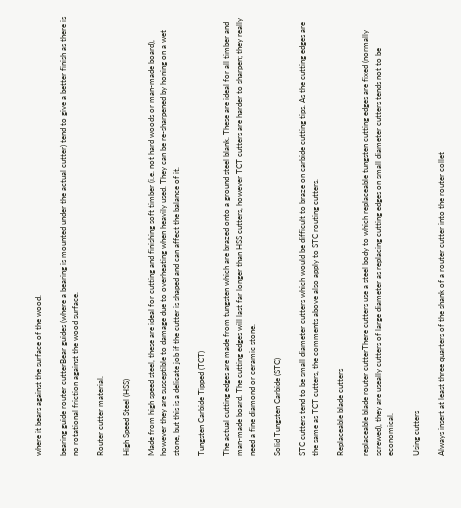where it bears against the surface of the wood.

bearing guide router cutterBear guides (where a bearing is mounted under the actual cutter) tend to give a better finish as there is no rotational friction against the wood surface.

Router cutter material.

High Speed Steel (HSS)

Made from high speed steel, these are ideal for cutting and finishing soft timber (i.e. not hard woods or man-made board), however they are susceptible to damage due to overheating when heavily used. They can be re-sharpened by honing on a wet stone, but this is a delicate job if the cutter is shaped and can affect the balance of it.

Tungsten Carbide Tipped (TCT)

The actual cutting edges are made from tungsten which are brazed onto a ground steel blank. These are ideal for all timber and man-made board. The cutting edges will last far longer than HSS cutters, however TCT cutters are harder to sharpen; they really need a fine diamond or ceramic stone.

Solid Tungsten Carbide (STC)

STC cutters tend to be small diameter cutters which would be difficult to braze on carbide cutting tips. As the cutting edges are the same as TCT cutters, the comments above also apply to STC routing cutters.

Replaceable blade cutters

replaceable blade router cutterThere cutters use a steel body to which replaceable tungsten cutting edges are fixed (normally screwed), they are useally cutters of large diameter as replacing cutting edges on small diameter cutters tends not to be economical.

Using cutters

Always insert at least three quarters of the shank of a router cutter into the router collet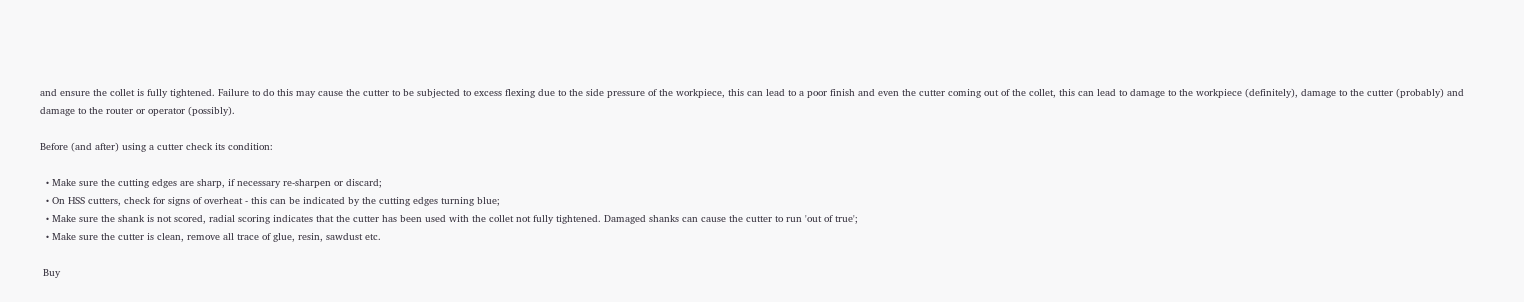and ensure the collet is fully tightened. Failure to do this may cause the cutter to be subjected to excess flexing due to the side pressure of the workpiece, this can lead to a poor finish and even the cutter coming out of the collet, this can lead to damage to the workpiece (definitely), damage to the cutter (probably) and damage to the router or operator (possibly).

Before (and after) using a cutter check its condition:

  • Make sure the cutting edges are sharp, if necessary re-sharpen or discard;
  • On HSS cutters, check for signs of overheat - this can be indicated by the cutting edges turning blue;
  • Make sure the shank is not scored, radial scoring indicates that the cutter has been used with the collet not fully tightened. Damaged shanks can cause the cutter to run 'out of true';
  • Make sure the cutter is clean, remove all trace of glue, resin, sawdust etc.

 Buy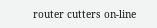router cutters on-line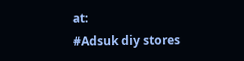at:
#Adsuk diy stores